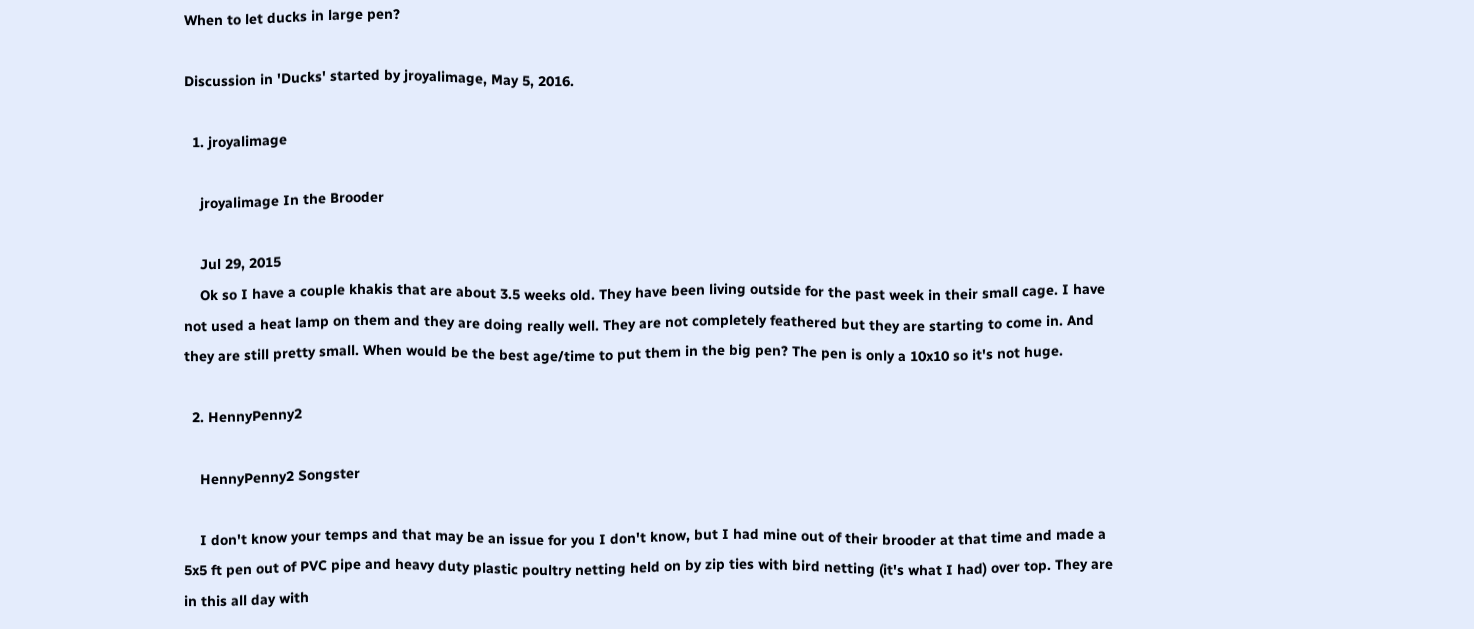When to let ducks in large pen?

Discussion in 'Ducks' started by jroyalimage, May 5, 2016.

  1. jroyalimage

    jroyalimage In the Brooder

    Jul 29, 2015
    Ok so I have a couple khakis that are about 3.5 weeks old. They have been living outside for the past week in their small cage. I have not used a heat lamp on them and they are doing really well. They are not completely feathered but they are starting to come in. And they are still pretty small. When would be the best age/time to put them in the big pen? The pen is only a 10x10 so it's not huge.

  2. HennyPenny2

    HennyPenny2 Songster

    I don't know your temps and that may be an issue for you I don't know, but I had mine out of their brooder at that time and made a 5x5 ft pen out of PVC pipe and heavy duty plastic poultry netting held on by zip ties with bird netting (it's what I had) over top. They are in this all day with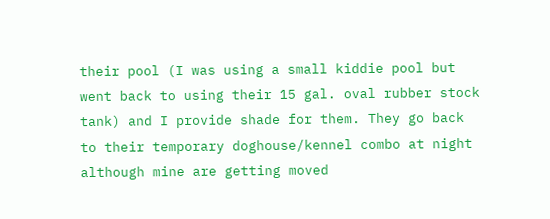their pool (I was using a small kiddie pool but went back to using their 15 gal. oval rubber stock tank) and I provide shade for them. They go back to their temporary doghouse/kennel combo at night although mine are getting moved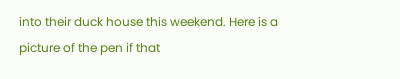into their duck house this weekend. Here is a picture of the pen if that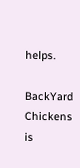helps.

BackYard Chickens is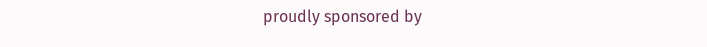proudly sponsored by